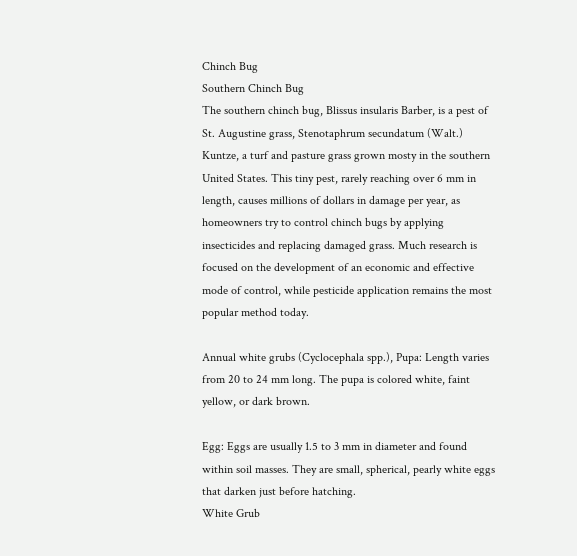Chinch Bug
Southern Chinch Bug
The southern chinch bug, Blissus insularis Barber, is a pest of St. Augustine grass, Stenotaphrum secundatum (Walt.) Kuntze, a turf and pasture grass grown mosty in the southern United States. This tiny pest, rarely reaching over 6 mm in length, causes millions of dollars in damage per year, as homeowners try to control chinch bugs by applying insecticides and replacing damaged grass. Much research is focused on the development of an economic and effective mode of control, while pesticide application remains the most popular method today.

Annual white grubs (Cyclocephala spp.), Pupa: Length varies from 20 to 24 mm long. The pupa is colored white, faint yellow, or dark brown.

Egg: Eggs are usually 1.5 to 3 mm in diameter and found within soil masses. They are small, spherical, pearly white eggs that darken just before hatching.
White Grub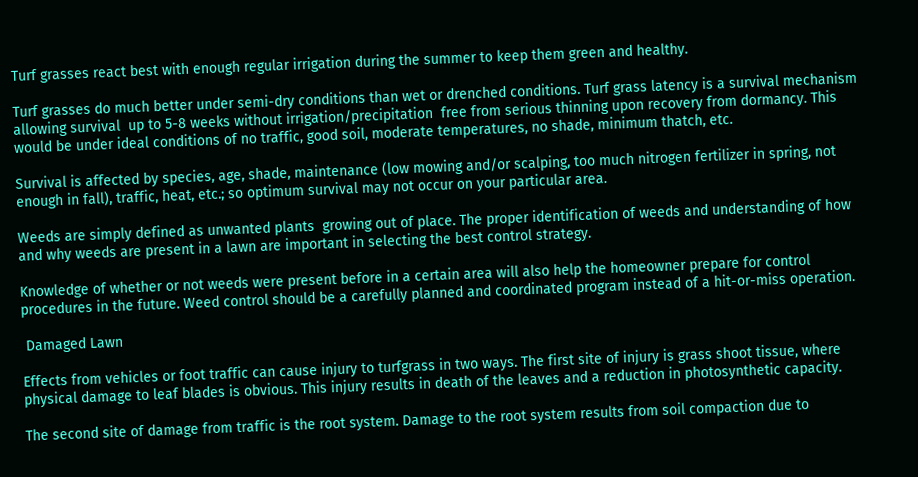Turf grasses react best with enough regular irrigation during the summer to keep them green and healthy.

Turf grasses do much better under semi-dry conditions than wet or drenched conditions. Turf grass latency is a survival mechanism allowing survival  up to 5-8 weeks without irrigation/precipitation  free from serious thinning upon recovery from dormancy. This would be under ideal conditions of no traffic, good soil, moderate temperatures, no shade, minimum thatch, etc.

Survival is affected by species, age, shade, maintenance (low mowing and/or scalping, too much nitrogen fertilizer in spring, not enough in fall), traffic, heat, etc.; so optimum survival may not occur on your particular area.

Weeds are simply defined as unwanted plants  growing out of place. The proper identification of weeds and understanding of how and why weeds are present in a lawn are important in selecting the best control strategy.

Knowledge of whether or not weeds were present before in a certain area will also help the homeowner prepare for control procedures in the future. Weed control should be a carefully planned and coordinated program instead of a hit-or-miss operation.

 Damaged Lawn

Effects from vehicles or foot traffic can cause injury to turfgrass in two ways. The first site of injury is grass shoot tissue, where physical damage to leaf blades is obvious. This injury results in death of the leaves and a reduction in photosynthetic capacity.

The second site of damage from traffic is the root system. Damage to the root system results from soil compaction due to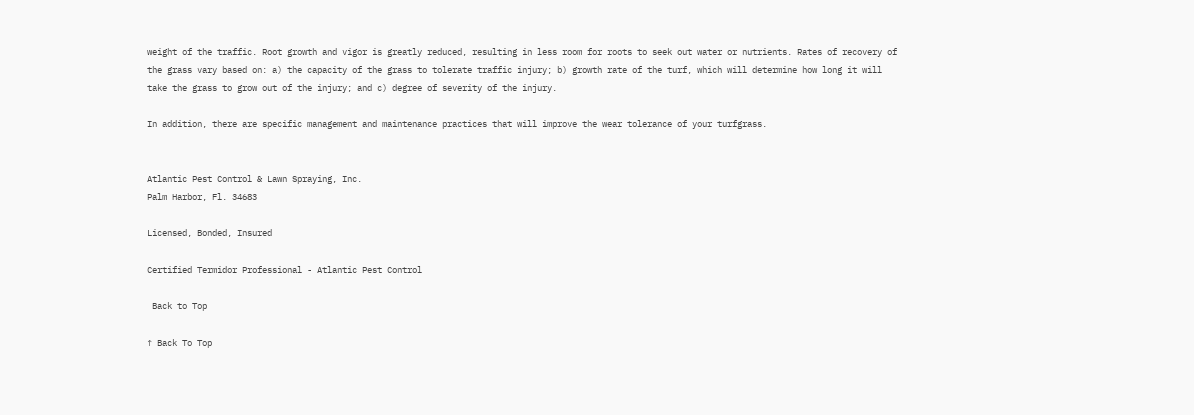weight of the traffic. Root growth and vigor is greatly reduced, resulting in less room for roots to seek out water or nutrients. Rates of recovery of the grass vary based on: a) the capacity of the grass to tolerate traffic injury; b) growth rate of the turf, which will determine how long it will take the grass to grow out of the injury; and c) degree of severity of the injury.

In addition, there are specific management and maintenance practices that will improve the wear tolerance of your turfgrass.


Atlantic Pest Control & Lawn Spraying, Inc.
Palm Harbor, Fl. 34683

Licensed, Bonded, Insured

Certified Termidor Professional - Atlantic Pest Control

 Back to Top

↑ Back To Top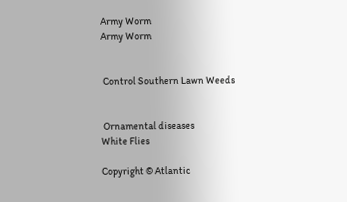Army Worm
Army Worm


 Control Southern Lawn Weeds


 Ornamental diseases
White Flies

Copyright © Atlantic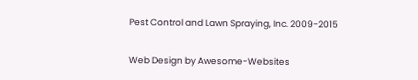Pest Control and Lawn Spraying, Inc. 2009-2015

Web Design by Awesome-Websites